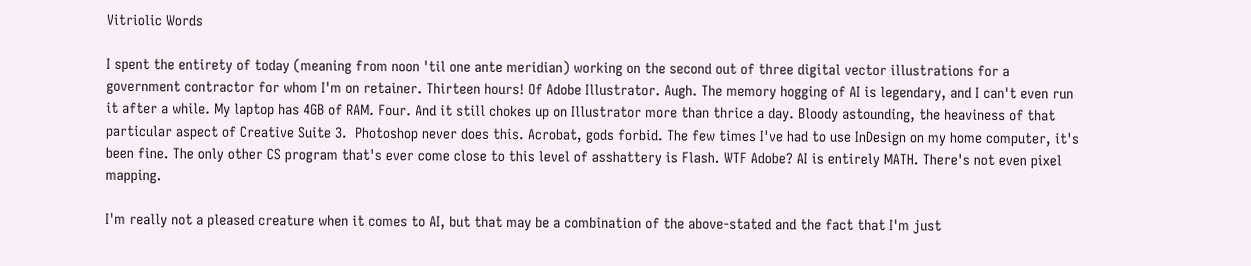Vitriolic Words

I spent the entirety of today (meaning from noon 'til one ante meridian) working on the second out of three digital vector illustrations for a government contractor for whom I'm on retainer. Thirteen hours! Of Adobe Illustrator. Augh. The memory hogging of AI is legendary, and I can't even run it after a while. My laptop has 4GB of RAM. Four. And it still chokes up on Illustrator more than thrice a day. Bloody astounding, the heaviness of that particular aspect of Creative Suite 3.  Photoshop never does this. Acrobat, gods forbid. The few times I've had to use InDesign on my home computer, it's been fine. The only other CS program that's ever come close to this level of asshattery is Flash. WTF Adobe? AI is entirely MATH. There's not even pixel mapping.

I'm really not a pleased creature when it comes to AI, but that may be a combination of the above-stated and the fact that I'm just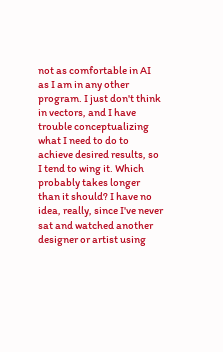not as comfortable in AI as I am in any other program. I just don't think in vectors, and I have trouble conceptualizing what I need to do to achieve desired results, so I tend to wing it. Which probably takes longer than it should? I have no idea, really, since I've never sat and watched another designer or artist using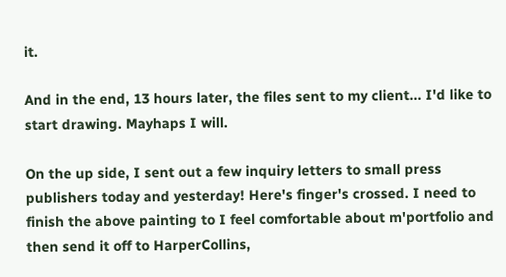it.

And in the end, 13 hours later, the files sent to my client... I'd like to start drawing. Mayhaps I will.

On the up side, I sent out a few inquiry letters to small press publishers today and yesterday! Here's finger's crossed. I need to finish the above painting to I feel comfortable about m'portfolio and then send it off to HarperCollins,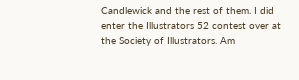Candlewick and the rest of them. I did enter the Illustrators 52 contest over at the Society of Illustrators. Am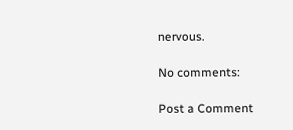nervous.

No comments:

Post a Comment